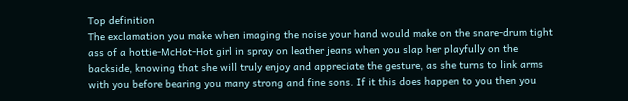Top definition
The exclamation you make when imaging the noise your hand would make on the snare-drum tight ass of a hottie-McHot-Hot girl in spray on leather jeans when you slap her playfully on the backside, knowing that she will truly enjoy and appreciate the gesture, as she turns to link arms with you before bearing you many strong and fine sons. If it this does happen to you then you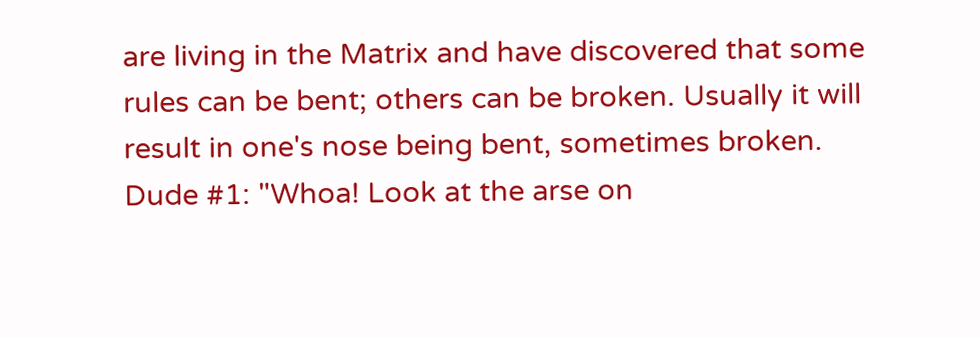are living in the Matrix and have discovered that some rules can be bent; others can be broken. Usually it will result in one's nose being bent, sometimes broken.
Dude #1: "Whoa! Look at the arse on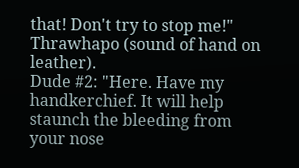that! Don't try to stop me!"
Thrawhapo (sound of hand on leather).
Dude #2: "Here. Have my handkerchief. It will help staunch the bleeding from your nose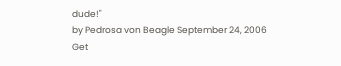dude!"
by Pedrosa von Beagle September 24, 2006
Get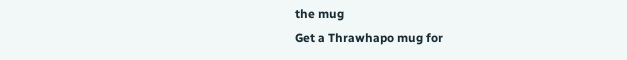the mug
Get a Thrawhapo mug for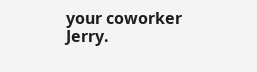your coworker Jerry.